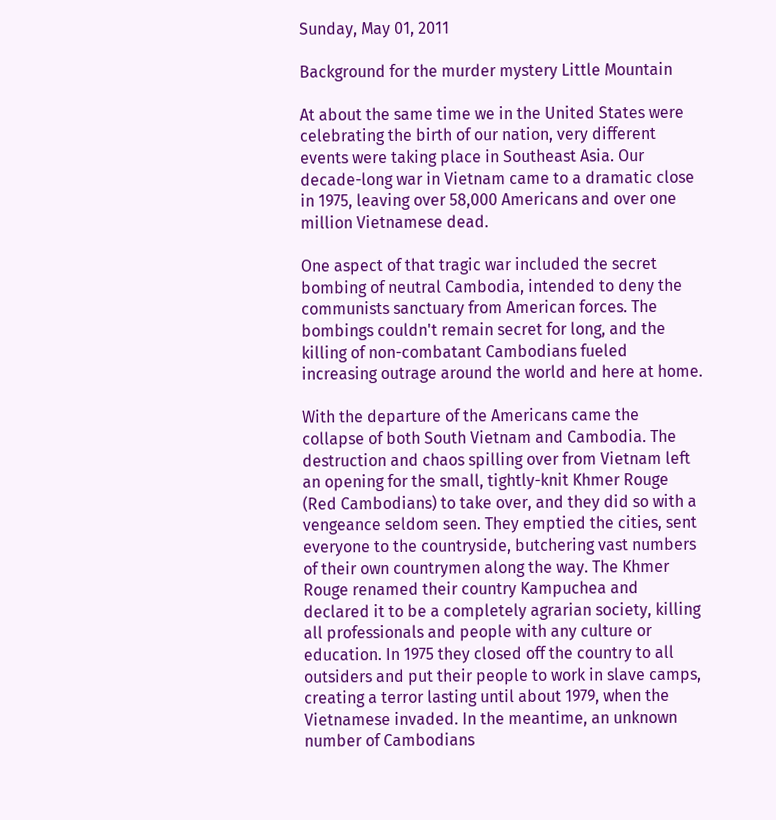Sunday, May 01, 2011

Background for the murder mystery Little Mountain

At about the same time we in the United States were celebrating the birth of our nation, very different events were taking place in Southeast Asia. Our decade-long war in Vietnam came to a dramatic close in 1975, leaving over 58,000 Americans and over one million Vietnamese dead.

One aspect of that tragic war included the secret bombing of neutral Cambodia, intended to deny the communists sanctuary from American forces. The bombings couldn't remain secret for long, and the killing of non-combatant Cambodians fueled increasing outrage around the world and here at home.

With the departure of the Americans came the collapse of both South Vietnam and Cambodia. The destruction and chaos spilling over from Vietnam left an opening for the small, tightly-knit Khmer Rouge (Red Cambodians) to take over, and they did so with a vengeance seldom seen. They emptied the cities, sent everyone to the countryside, butchering vast numbers of their own countrymen along the way. The Khmer Rouge renamed their country Kampuchea and declared it to be a completely agrarian society, killing all professionals and people with any culture or education. In 1975 they closed off the country to all outsiders and put their people to work in slave camps, creating a terror lasting until about 1979, when the Vietnamese invaded. In the meantime, an unknown number of Cambodians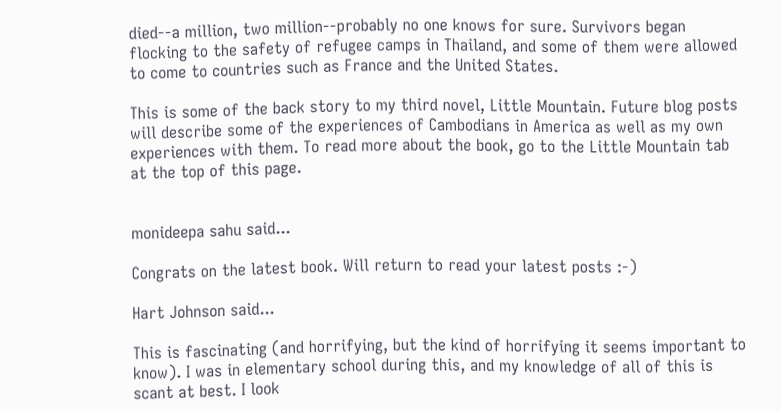died--a million, two million--probably no one knows for sure. Survivors began flocking to the safety of refugee camps in Thailand, and some of them were allowed to come to countries such as France and the United States.

This is some of the back story to my third novel, Little Mountain. Future blog posts will describe some of the experiences of Cambodians in America as well as my own experiences with them. To read more about the book, go to the Little Mountain tab at the top of this page.


monideepa sahu said...

Congrats on the latest book. Will return to read your latest posts :-)

Hart Johnson said...

This is fascinating (and horrifying, but the kind of horrifying it seems important to know). I was in elementary school during this, and my knowledge of all of this is scant at best. I look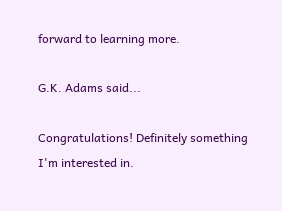forward to learning more.

G.K. Adams said...

Congratulations! Definitely something I'm interested in.